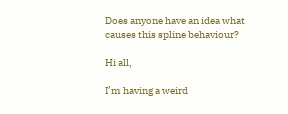Does anyone have an idea what causes this spline behaviour?

Hi all,

I’m having a weird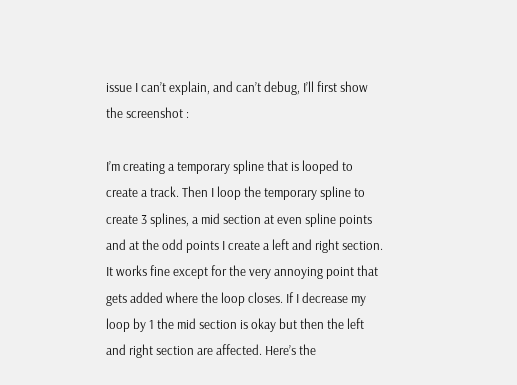issue I can’t explain, and can’t debug, I’ll first show the screenshot :

I’m creating a temporary spline that is looped to create a track. Then I loop the temporary spline to create 3 splines, a mid section at even spline points and at the odd points I create a left and right section. It works fine except for the very annoying point that gets added where the loop closes. If I decrease my loop by 1 the mid section is okay but then the left and right section are affected. Here’s the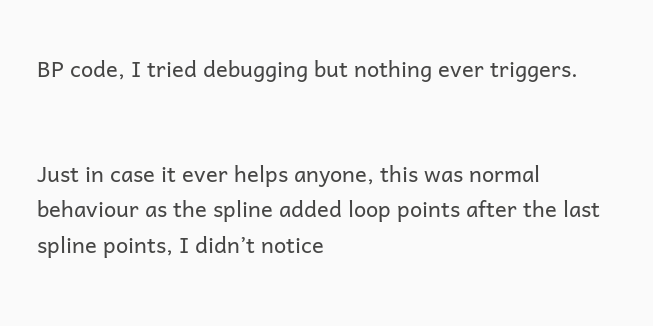BP code, I tried debugging but nothing ever triggers.


Just in case it ever helps anyone, this was normal behaviour as the spline added loop points after the last spline points, I didn’t notice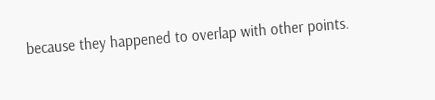because they happened to overlap with other points.